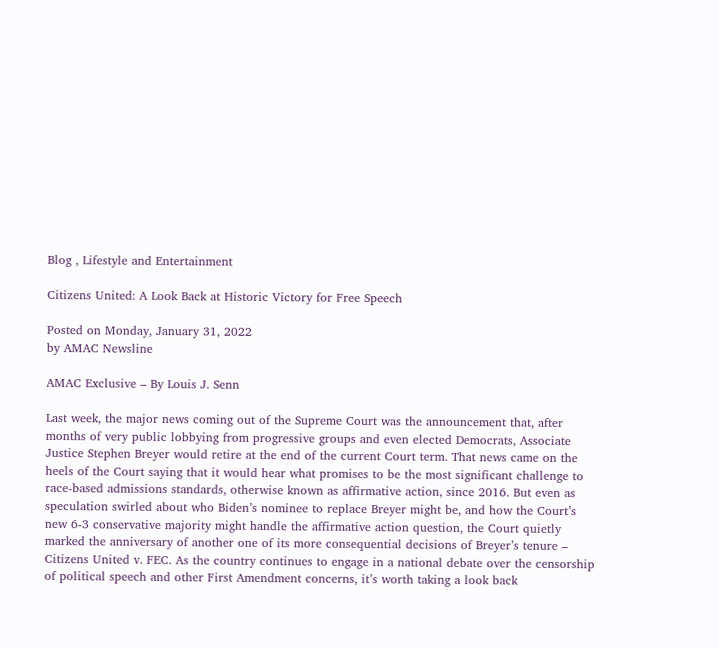Blog , Lifestyle and Entertainment

Citizens United: A Look Back at Historic Victory for Free Speech

Posted on Monday, January 31, 2022
by AMAC Newsline

AMAC Exclusive – By Louis J. Senn

Last week, the major news coming out of the Supreme Court was the announcement that, after months of very public lobbying from progressive groups and even elected Democrats, Associate Justice Stephen Breyer would retire at the end of the current Court term. That news came on the heels of the Court saying that it would hear what promises to be the most significant challenge to race-based admissions standards, otherwise known as affirmative action, since 2016. But even as speculation swirled about who Biden’s nominee to replace Breyer might be, and how the Court’s new 6-3 conservative majority might handle the affirmative action question, the Court quietly marked the anniversary of another one of its more consequential decisions of Breyer’s tenure – Citizens United v. FEC. As the country continues to engage in a national debate over the censorship of political speech and other First Amendment concerns, it’s worth taking a look back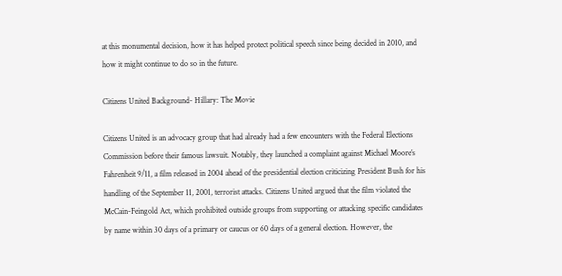at this monumental decision, how it has helped protect political speech since being decided in 2010, and how it might continue to do so in the future.

Citizens United Background- Hillary: The Movie

Citizens United is an advocacy group that had already had a few encounters with the Federal Elections Commission before their famous lawsuit. Notably, they launched a complaint against Michael Moore’s Fahrenheit 9/11, a film released in 2004 ahead of the presidential election criticizing President Bush for his handling of the September 11, 2001, terrorist attacks. Citizens United argued that the film violated the McCain-Feingold Act, which prohibited outside groups from supporting or attacking specific candidates by name within 30 days of a primary or caucus or 60 days of a general election. However, the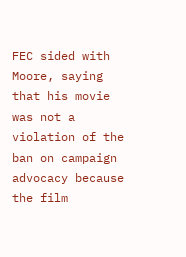FEC sided with Moore, saying that his movie was not a violation of the ban on campaign advocacy because the film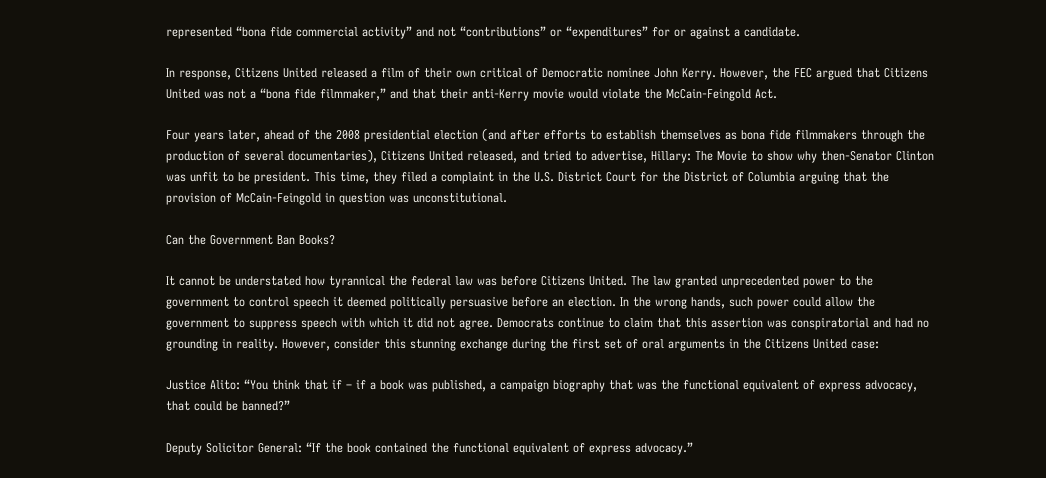represented “bona fide commercial activity” and not “contributions” or “expenditures” for or against a candidate.

In response, Citizens United released a film of their own critical of Democratic nominee John Kerry. However, the FEC argued that Citizens United was not a “bona fide filmmaker,” and that their anti-Kerry movie would violate the McCain-Feingold Act.

Four years later, ahead of the 2008 presidential election (and after efforts to establish themselves as bona fide filmmakers through the production of several documentaries), Citizens United released, and tried to advertise, Hillary: The Movie to show why then-Senator Clinton was unfit to be president. This time, they filed a complaint in the U.S. District Court for the District of Columbia arguing that the provision of McCain-Feingold in question was unconstitutional.

Can the Government Ban Books?

It cannot be understated how tyrannical the federal law was before Citizens United. The law granted unprecedented power to the government to control speech it deemed politically persuasive before an election. In the wrong hands, such power could allow the government to suppress speech with which it did not agree. Democrats continue to claim that this assertion was conspiratorial and had no grounding in reality. However, consider this stunning exchange during the first set of oral arguments in the Citizens United case:

Justice Alito: “You think that if – if a book was published, a campaign biography that was the functional equivalent of express advocacy, that could be banned?”

Deputy Solicitor General: “If the book contained the functional equivalent of express advocacy.”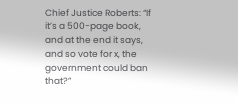Chief Justice Roberts: “If it’s a 500-page book, and at the end it says, and so vote for x, the government could ban that?”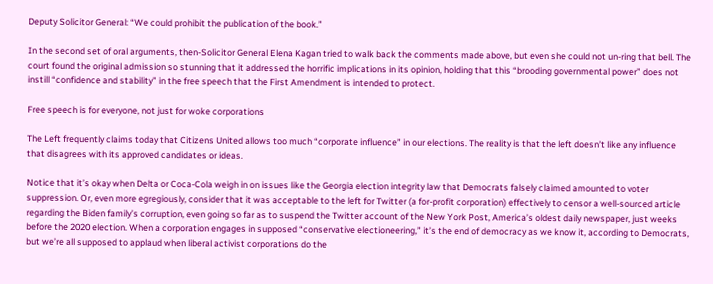Deputy Solicitor General: “We could prohibit the publication of the book.”

In the second set of oral arguments, then-Solicitor General Elena Kagan tried to walk back the comments made above, but even she could not un-ring that bell. The court found the original admission so stunning that it addressed the horrific implications in its opinion, holding that this “brooding governmental power” does not instill “confidence and stability” in the free speech that the First Amendment is intended to protect.

Free speech is for everyone, not just for woke corporations

The Left frequently claims today that Citizens United allows too much “corporate influence” in our elections. The reality is that the left doesn’t like any influence that disagrees with its approved candidates or ideas.

Notice that it’s okay when Delta or Coca-Cola weigh in on issues like the Georgia election integrity law that Democrats falsely claimed amounted to voter suppression. Or, even more egregiously, consider that it was acceptable to the left for Twitter (a for-profit corporation) effectively to censor a well-sourced article regarding the Biden family’s corruption, even going so far as to suspend the Twitter account of the New York Post, America’s oldest daily newspaper, just weeks before the 2020 election. When a corporation engages in supposed “conservative electioneering,” it’s the end of democracy as we know it, according to Democrats, but we’re all supposed to applaud when liberal activist corporations do the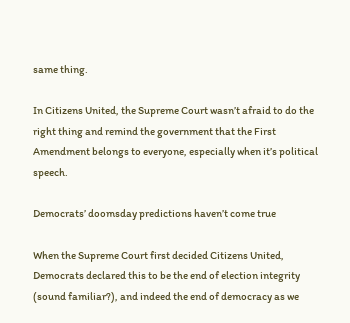same thing.

In Citizens United, the Supreme Court wasn’t afraid to do the right thing and remind the government that the First Amendment belongs to everyone, especially when it’s political speech.

Democrats’ doomsday predictions haven’t come true

When the Supreme Court first decided Citizens United, Democrats declared this to be the end of election integrity (sound familiar?), and indeed the end of democracy as we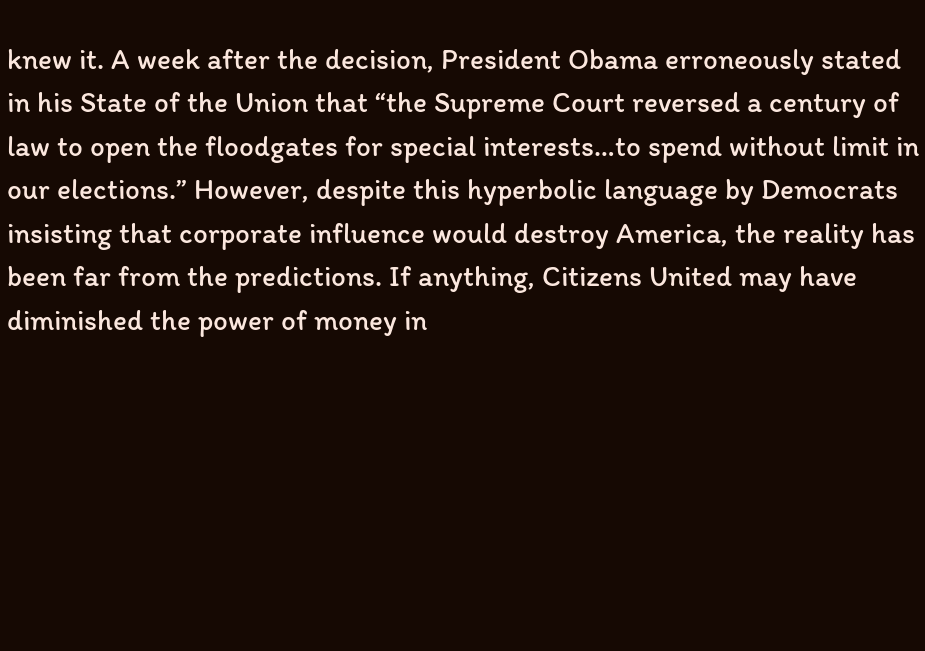knew it. A week after the decision, President Obama erroneously stated in his State of the Union that “the Supreme Court reversed a century of law to open the floodgates for special interests…to spend without limit in our elections.” However, despite this hyperbolic language by Democrats insisting that corporate influence would destroy America, the reality has been far from the predictions. If anything, Citizens United may have diminished the power of money in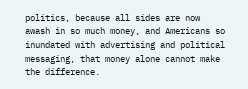politics, because all sides are now awash in so much money, and Americans so inundated with advertising and political messaging, that money alone cannot make the difference.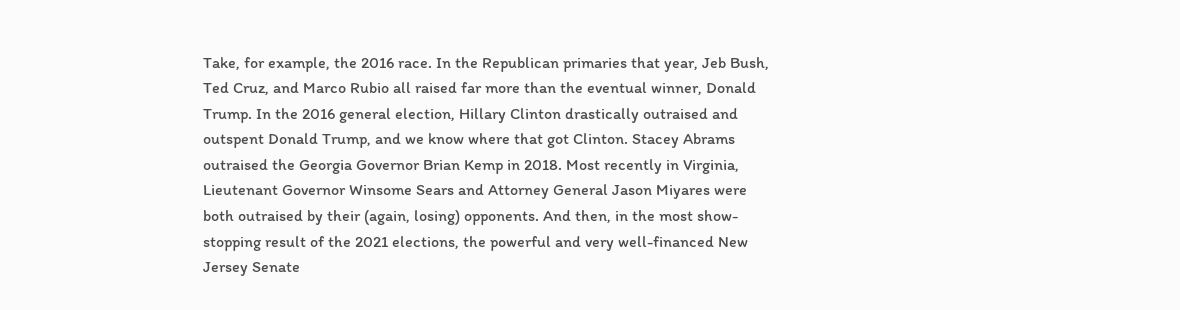Take, for example, the 2016 race. In the Republican primaries that year, Jeb Bush, Ted Cruz, and Marco Rubio all raised far more than the eventual winner, Donald Trump. In the 2016 general election, Hillary Clinton drastically outraised and outspent Donald Trump, and we know where that got Clinton. Stacey Abrams outraised the Georgia Governor Brian Kemp in 2018. Most recently in Virginia, Lieutenant Governor Winsome Sears and Attorney General Jason Miyares were both outraised by their (again, losing) opponents. And then, in the most show-stopping result of the 2021 elections, the powerful and very well-financed New Jersey Senate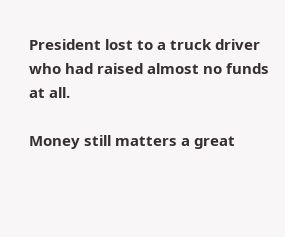President lost to a truck driver who had raised almost no funds at all.

Money still matters a great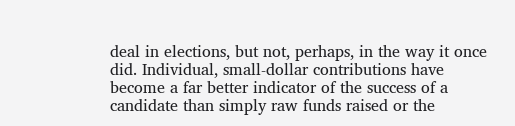deal in elections, but not, perhaps, in the way it once did. Individual, small-dollar contributions have become a far better indicator of the success of a candidate than simply raw funds raised or the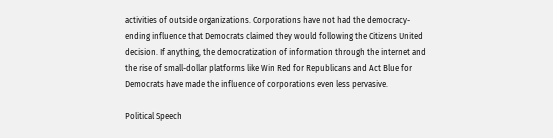activities of outside organizations. Corporations have not had the democracy-ending influence that Democrats claimed they would following the Citizens United decision. If anything, the democratization of information through the internet and the rise of small-dollar platforms like Win Red for Republicans and Act Blue for Democrats have made the influence of corporations even less pervasive.

Political Speech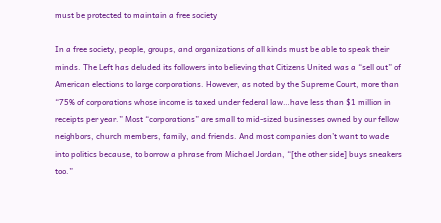must be protected to maintain a free society

In a free society, people, groups, and organizations of all kinds must be able to speak their minds. The Left has deluded its followers into believing that Citizens United was a “sell out” of American elections to large corporations. However, as noted by the Supreme Court, more than “75% of corporations whose income is taxed under federal law…have less than $1 million in receipts per year.” Most “corporations” are small to mid-sized businesses owned by our fellow neighbors, church members, family, and friends. And most companies don’t want to wade into politics because, to borrow a phrase from Michael Jordan, “[the other side] buys sneakers too.”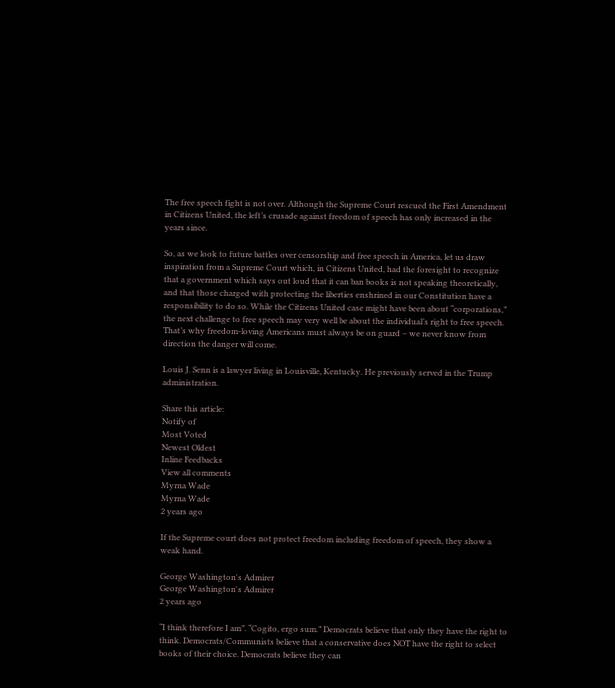The free speech fight is not over. Although the Supreme Court rescued the First Amendment in Citizens United, the left’s crusade against freedom of speech has only increased in the years since.

So, as we look to future battles over censorship and free speech in America, let us draw inspiration from a Supreme Court which, in Citizens United, had the foresight to recognize that a government which says out loud that it can ban books is not speaking theoretically, and that those charged with protecting the liberties enshrined in our Constitution have a responsibility to do so. While the Citizens United case might have been about “corporations,” the next challenge to free speech may very well be about the individual’s right to free speech. That’s why freedom-loving Americans must always be on guard – we never know from direction the danger will come.

Louis J. Senn is a lawyer living in Louisville, Kentucky. He previously served in the Trump administration.

Share this article:
Notify of
Most Voted
Newest Oldest
Inline Feedbacks
View all comments
Myrna Wade
Myrna Wade
2 years ago

If the Supreme court does not protect freedom including freedom of speech, they show a weak hand.

George Washington's Admirer
George Washington's Admirer
2 years ago

“I think therefore I am”. “Cogito, ergo sum.” Democrats believe that only they have the right to think. Democrats/Communists believe that a conservative does NOT have the right to select books of their choice. Democrats believe they can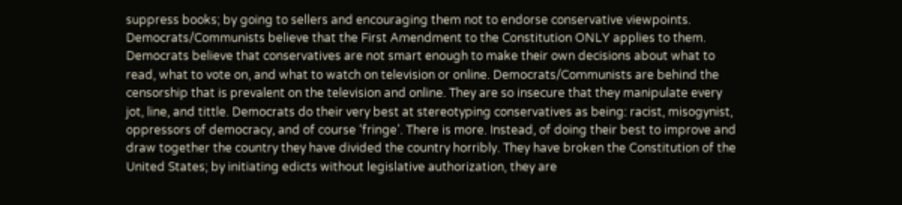suppress books; by going to sellers and encouraging them not to endorse conservative viewpoints. Democrats/Communists believe that the First Amendment to the Constitution ONLY applies to them. Democrats believe that conservatives are not smart enough to make their own decisions about what to read, what to vote on, and what to watch on television or online. Democrats/Communists are behind the censorship that is prevalent on the television and online. They are so insecure that they manipulate every jot, line, and tittle. Democrats do their very best at stereotyping conservatives as being: racist, misogynist, oppressors of democracy, and of course ‘fringe’. There is more. Instead, of doing their best to improve and draw together the country they have divided the country horribly. They have broken the Constitution of the United States; by initiating edicts without legislative authorization, they are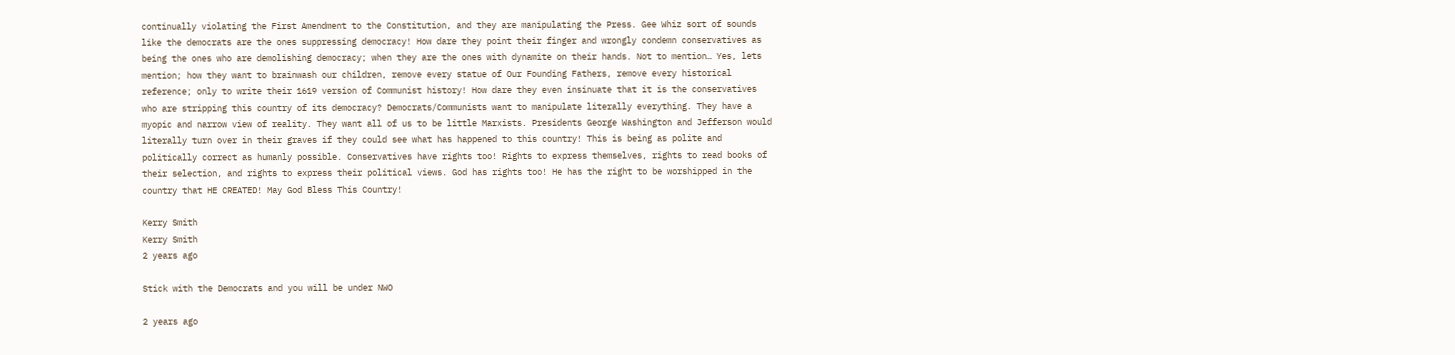continually violating the First Amendment to the Constitution, and they are manipulating the Press. Gee Whiz sort of sounds like the democrats are the ones suppressing democracy! How dare they point their finger and wrongly condemn conservatives as being the ones who are demolishing democracy; when they are the ones with dynamite on their hands. Not to mention… Yes, lets mention; how they want to brainwash our children, remove every statue of Our Founding Fathers, remove every historical reference; only to write their 1619 version of Communist history! How dare they even insinuate that it is the conservatives who are stripping this country of its democracy? Democrats/Communists want to manipulate literally everything. They have a myopic and narrow view of reality. They want all of us to be little Marxists. Presidents George Washington and Jefferson would literally turn over in their graves if they could see what has happened to this country! This is being as polite and politically correct as humanly possible. Conservatives have rights too! Rights to express themselves, rights to read books of their selection, and rights to express their political views. God has rights too! He has the right to be worshipped in the country that HE CREATED! May God Bless This Country!

Kerry Smith
Kerry Smith
2 years ago

Stick with the Democrats and you will be under NWO

2 years ago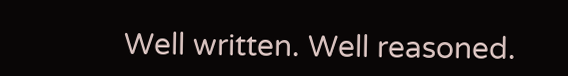Well written. Well reasoned.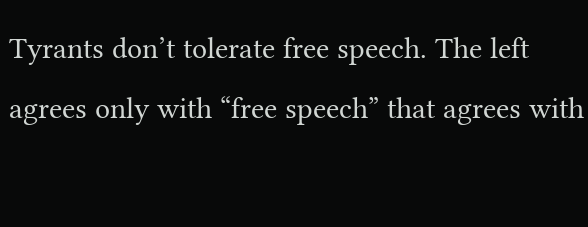Tyrants don’t tolerate free speech. The left agrees only with “free speech” that agrees with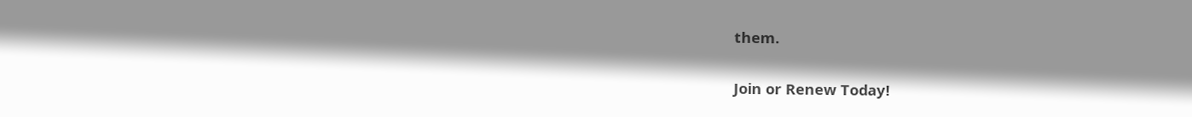them.

Join or Renew Today!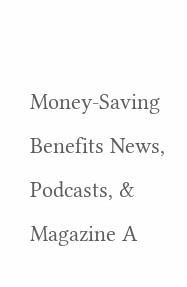Money-Saving Benefits News, Podcasts, & Magazine A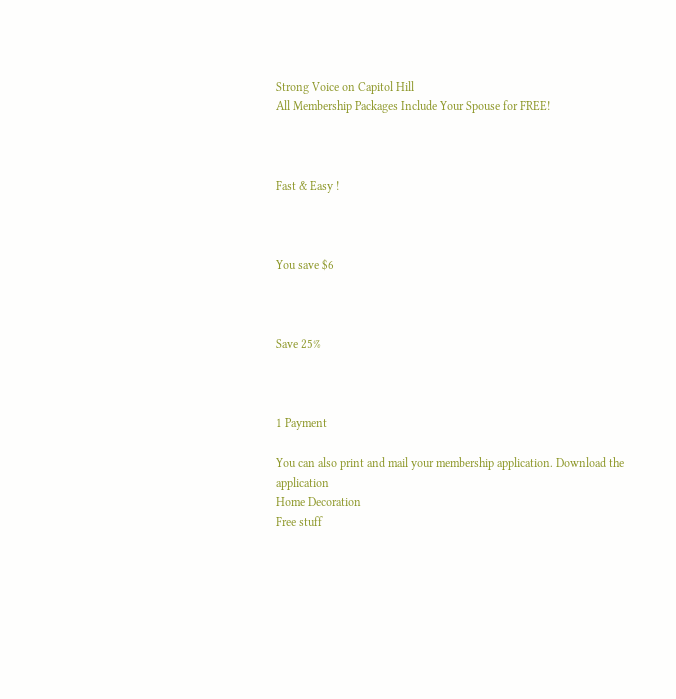Strong Voice on Capitol Hill
All Membership Packages Include Your Spouse for FREE!



Fast & Easy !



You save $6



Save 25%



1 Payment

You can also print and mail your membership application. Download the application
Home Decoration
Free stuff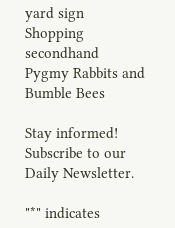yard sign
Shopping secondhand
Pygmy Rabbits and Bumble Bees

Stay informed! Subscribe to our Daily Newsletter.

"*" indicates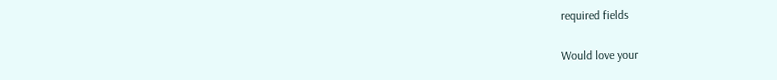required fields

Would love your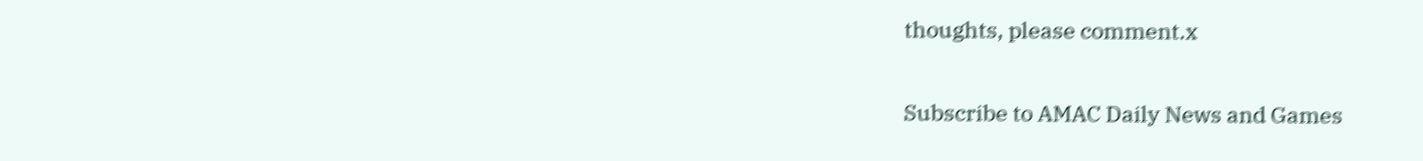thoughts, please comment.x

Subscribe to AMAC Daily News and Games